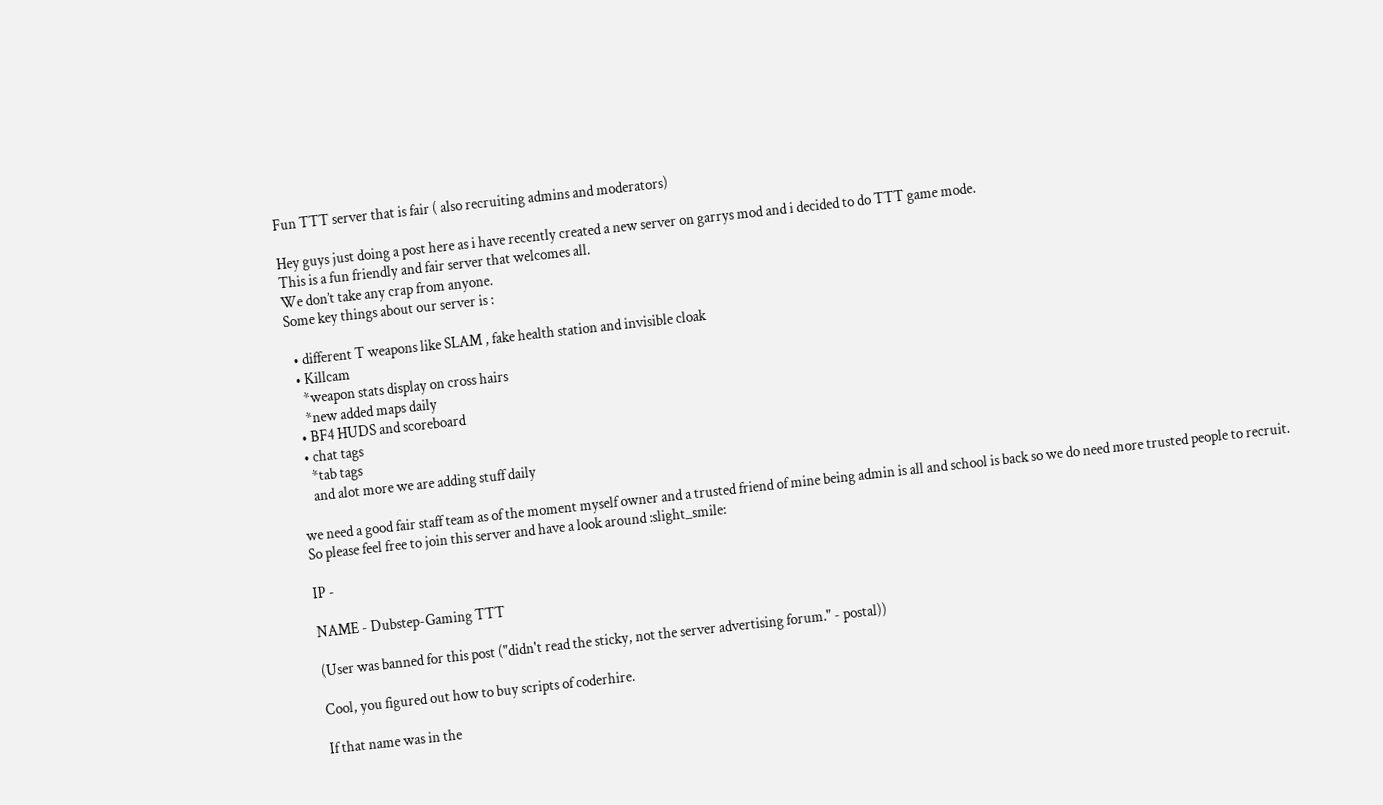Fun TTT server that is fair ( also recruiting admins and moderators)

Hey guys just doing a post here as i have recently created a new server on garrys mod and i decided to do TTT game mode.
This is a fun friendly and fair server that welcomes all.
We don’t take any crap from anyone.
Some key things about our server is :

  • different T weapons like SLAM , fake health station and invisible cloak
  • Killcam
    *weapon stats display on cross hairs
    *new added maps daily
  • BF4 HUDS and scoreboard
  • chat tags
    *tab tags
    and alot more we are adding stuff daily

we need a good fair staff team as of the moment myself owner and a trusted friend of mine being admin is all and school is back so we do need more trusted people to recruit.
So please feel free to join this server and have a look around :slight_smile:

IP -

NAME - Dubstep-Gaming TTT

(User was banned for this post ("didn't read the sticky, not the server advertising forum." - postal))

Cool, you figured out how to buy scripts of coderhire.

If that name was in the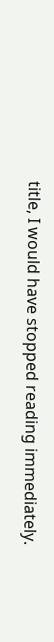title, I would have stopped reading immediately.